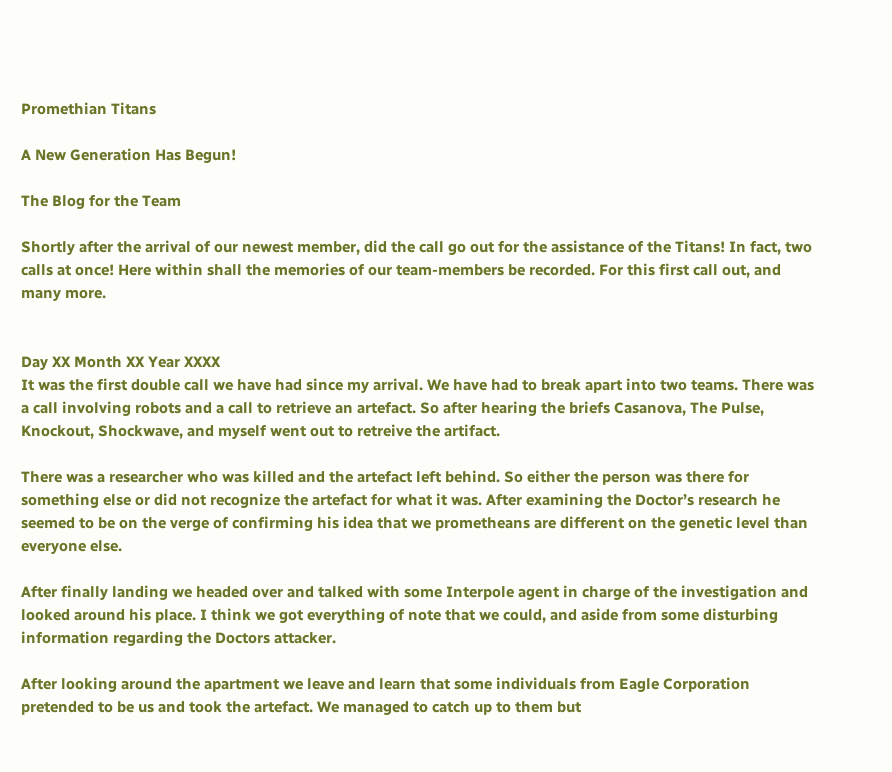Promethian Titans

A New Generation Has Begun!

The Blog for the Team

Shortly after the arrival of our newest member, did the call go out for the assistance of the Titans! In fact, two calls at once! Here within shall the memories of our team-members be recorded. For this first call out, and many more.


Day XX Month XX Year XXXX
It was the first double call we have had since my arrival. We have had to break apart into two teams. There was a call involving robots and a call to retrieve an artefact. So after hearing the briefs Casanova, The Pulse, Knockout, Shockwave, and myself went out to retreive the artifact.

There was a researcher who was killed and the artefact left behind. So either the person was there for something else or did not recognize the artefact for what it was. After examining the Doctor’s research he seemed to be on the verge of confirming his idea that we prometheans are different on the genetic level than everyone else.

After finally landing we headed over and talked with some Interpole agent in charge of the investigation and looked around his place. I think we got everything of note that we could, and aside from some disturbing information regarding the Doctors attacker.

After looking around the apartment we leave and learn that some individuals from Eagle Corporation pretended to be us and took the artefact. We managed to catch up to them but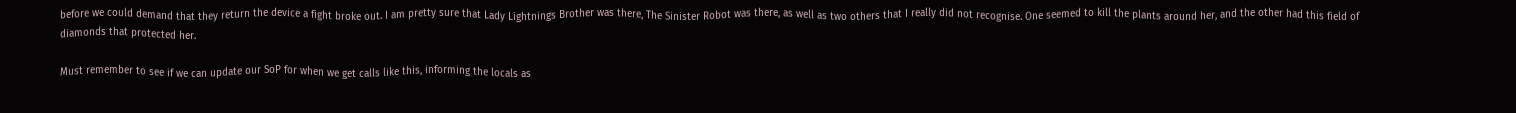before we could demand that they return the device a fight broke out. I am pretty sure that Lady Lightnings Brother was there, The Sinister Robot was there, as well as two others that I really did not recognise. One seemed to kill the plants around her, and the other had this field of diamonds that protected her.

Must remember to see if we can update our SoP for when we get calls like this, informing the locals as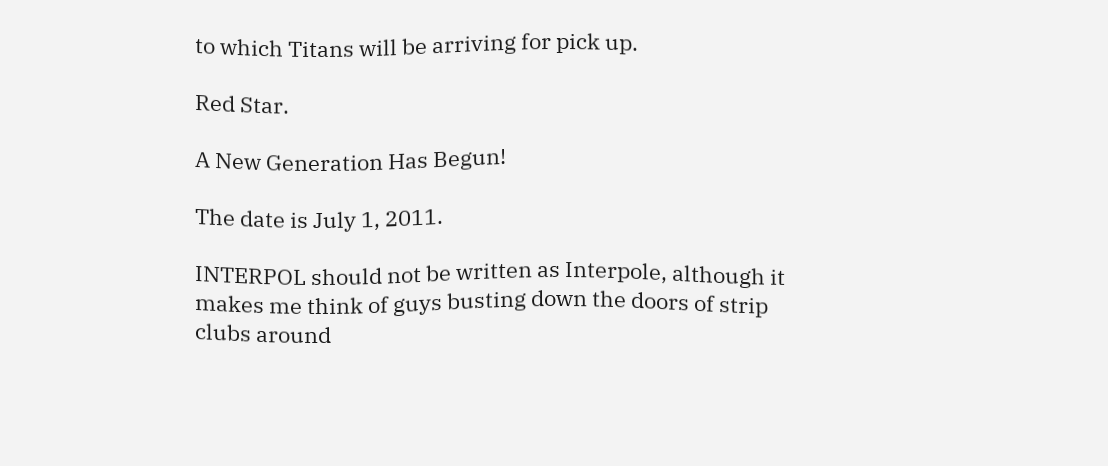to which Titans will be arriving for pick up.

Red Star.

A New Generation Has Begun!

The date is July 1, 2011.

INTERPOL should not be written as Interpole, although it makes me think of guys busting down the doors of strip clubs around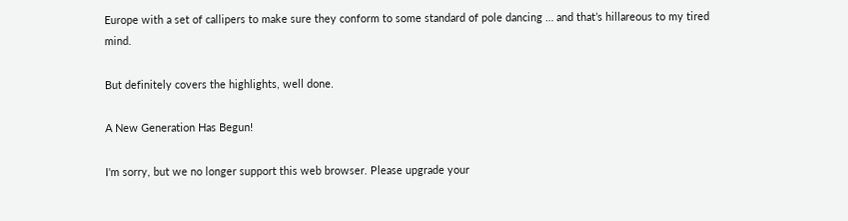Europe with a set of callipers to make sure they conform to some standard of pole dancing … and that’s hillareous to my tired mind.

But definitely covers the highlights, well done.

A New Generation Has Begun!

I'm sorry, but we no longer support this web browser. Please upgrade your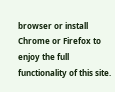browser or install Chrome or Firefox to enjoy the full functionality of this site.